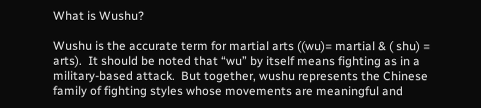What is Wushu?

Wushu is the accurate term for martial arts ((wu)= martial & ( shu) = arts).  It should be noted that “wu” by itself means fighting as in a military-based attack.  But together, wushu represents the Chinese family of fighting styles whose movements are meaningful and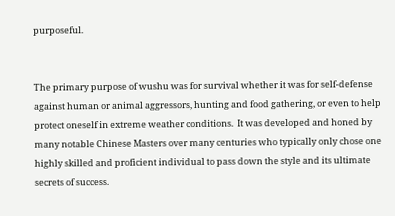purposeful.


The primary purpose of wushu was for survival whether it was for self-defense against human or animal aggressors, hunting and food gathering, or even to help protect oneself in extreme weather conditions.  It was developed and honed by many notable Chinese Masters over many centuries who typically only chose one highly skilled and proficient individual to pass down the style and its ultimate secrets of success.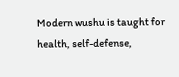Modern wushu is taught for health, self-defense,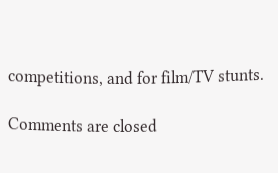competitions, and for film/TV stunts.

Comments are closed